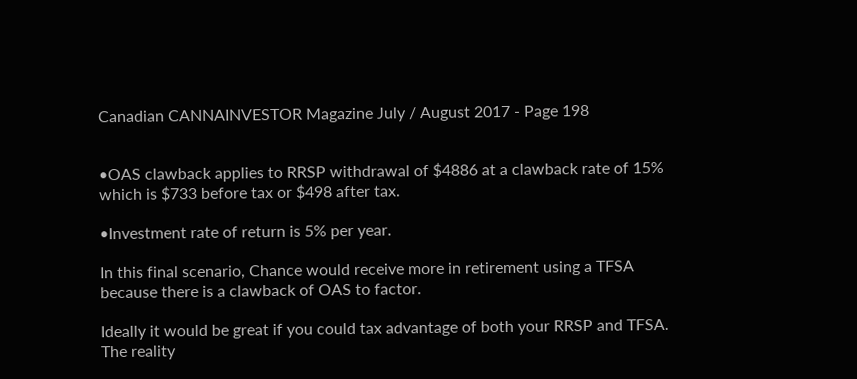Canadian CANNAINVESTOR Magazine July / August 2017 - Page 198


•OAS clawback applies to RRSP withdrawal of $4886 at a clawback rate of 15% which is $733 before tax or $498 after tax.

•Investment rate of return is 5% per year.

In this final scenario, Chance would receive more in retirement using a TFSA because there is a clawback of OAS to factor.

Ideally it would be great if you could tax advantage of both your RRSP and TFSA. The reality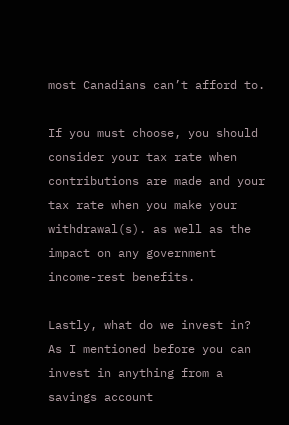most Canadians can’t afford to.

If you must choose, you should consider your tax rate when contributions are made and your tax rate when you make your withdrawal(s). as well as the impact on any government income-rest benefits.

Lastly, what do we invest in? As I mentioned before you can invest in anything from a savings account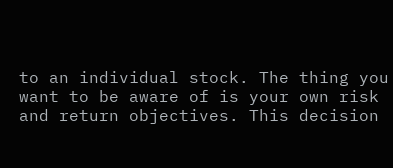to an individual stock. The thing you want to be aware of is your own risk and return objectives. This decision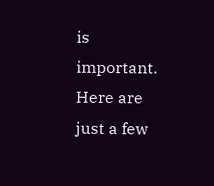is important. Here are just a few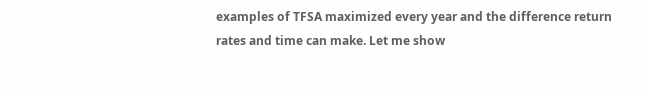examples of TFSA maximized every year and the difference return rates and time can make. Let me show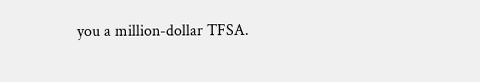you a million-dollar TFSA.